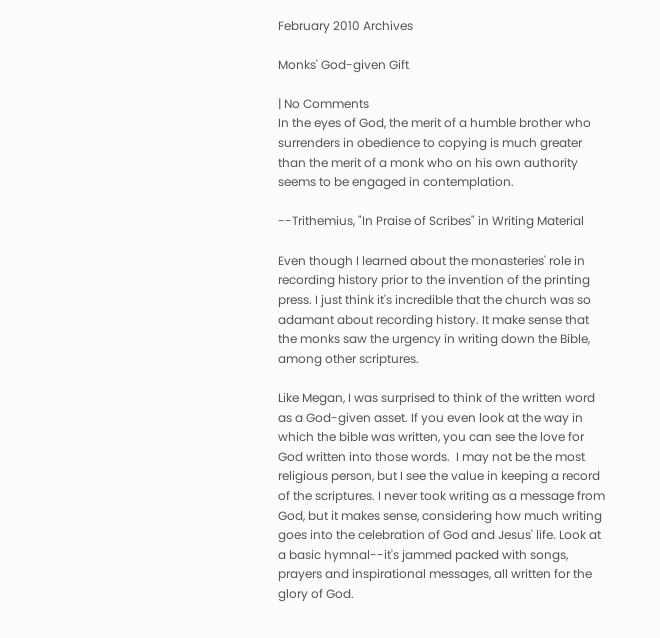February 2010 Archives

Monks' God-given Gift

| No Comments
In the eyes of God, the merit of a humble brother who surrenders in obedience to copying is much greater than the merit of a monk who on his own authority seems to be engaged in contemplation.

--Trithemius, "In Praise of Scribes" in Writing Material

Even though I learned about the monasteries' role in recording history prior to the invention of the printing press. I just think it's incredible that the church was so adamant about recording history. It make sense that the monks saw the urgency in writing down the Bible, among other scriptures.

Like Megan, I was surprised to think of the written word as a God-given asset. If you even look at the way in which the bible was written, you can see the love for God written into those words.  I may not be the most religious person, but I see the value in keeping a record of the scriptures. I never took writing as a message from God, but it makes sense, considering how much writing goes into the celebration of God and Jesus' life. Look at a basic hymnal--it's jammed packed with songs, prayers and inspirational messages, all written for the glory of God.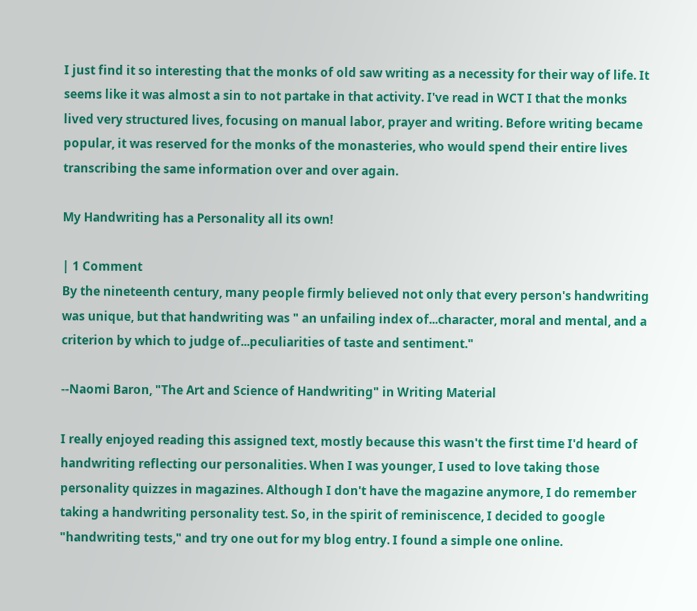I just find it so interesting that the monks of old saw writing as a necessity for their way of life. It seems like it was almost a sin to not partake in that activity. I've read in WCT I that the monks lived very structured lives, focusing on manual labor, prayer and writing. Before writing became popular, it was reserved for the monks of the monasteries, who would spend their entire lives transcribing the same information over and over again.

My Handwriting has a Personality all its own!

| 1 Comment
By the nineteenth century, many people firmly believed not only that every person's handwriting was unique, but that handwriting was " an unfailing index of...character, moral and mental, and a criterion by which to judge of...peculiarities of taste and sentiment."

--Naomi Baron, "The Art and Science of Handwriting" in Writing Material

I really enjoyed reading this assigned text, mostly because this wasn't the first time I'd heard of handwriting reflecting our personalities. When I was younger, I used to love taking those personality quizzes in magazines. Although I don't have the magazine anymore, I do remember taking a handwriting personality test. So, in the spirit of reminiscence, I decided to google "handwriting tests," and try one out for my blog entry. I found a simple one online.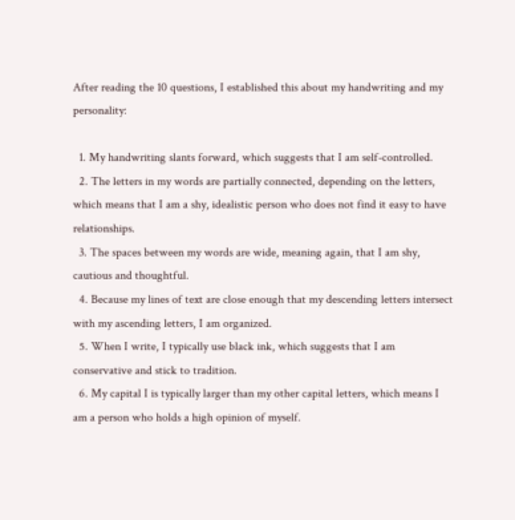After reading the 10 questions, I established this about my handwriting and my personality:

  1. My handwriting slants forward, which suggests that I am self-controlled.
  2. The letters in my words are partially connected, depending on the letters, which means that I am a shy, idealistic person who does not find it easy to have relationships.
  3. The spaces between my words are wide, meaning again, that I am shy, cautious and thoughtful.
  4. Because my lines of text are close enough that my descending letters intersect with my ascending letters, I am organized.
  5. When I write, I typically use black ink, which suggests that I am conservative and stick to tradition.
  6. My capital I is typically larger than my other capital letters, which means I am a person who holds a high opinion of myself.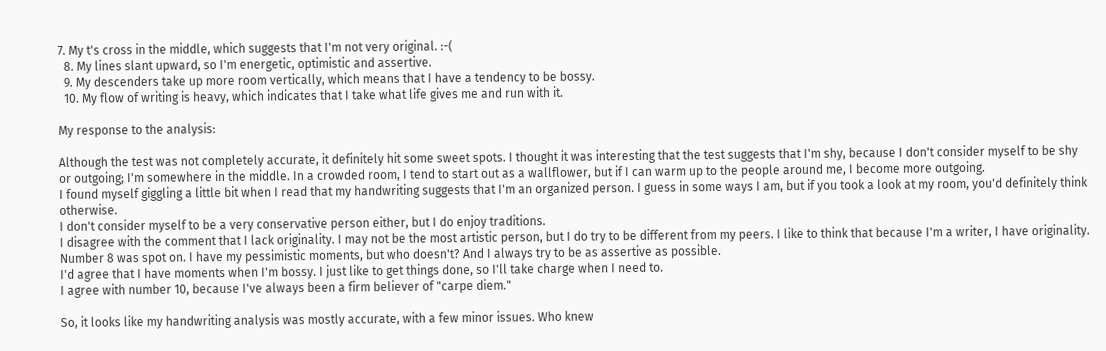7. My t's cross in the middle, which suggests that I'm not very original. :-(
  8. My lines slant upward, so I'm energetic, optimistic and assertive.
  9. My descenders take up more room vertically, which means that I have a tendency to be bossy.
  10. My flow of writing is heavy, which indicates that I take what life gives me and run with it.

My response to the analysis:

Although the test was not completely accurate, it definitely hit some sweet spots. I thought it was interesting that the test suggests that I'm shy, because I don't consider myself to be shy or outgoing; I'm somewhere in the middle. In a crowded room, I tend to start out as a wallflower, but if I can warm up to the people around me, I become more outgoing.
I found myself giggling a little bit when I read that my handwriting suggests that I'm an organized person. I guess in some ways I am, but if you took a look at my room, you'd definitely think otherwise.
I don't consider myself to be a very conservative person either, but I do enjoy traditions.
I disagree with the comment that I lack originality. I may not be the most artistic person, but I do try to be different from my peers. I like to think that because I'm a writer, I have originality.
Number 8 was spot on. I have my pessimistic moments, but who doesn't? And I always try to be as assertive as possible.
I'd agree that I have moments when I'm bossy. I just like to get things done, so I'll take charge when I need to.
I agree with number 10, because I've always been a firm believer of "carpe diem."

So, it looks like my handwriting analysis was mostly accurate, with a few minor issues. Who knew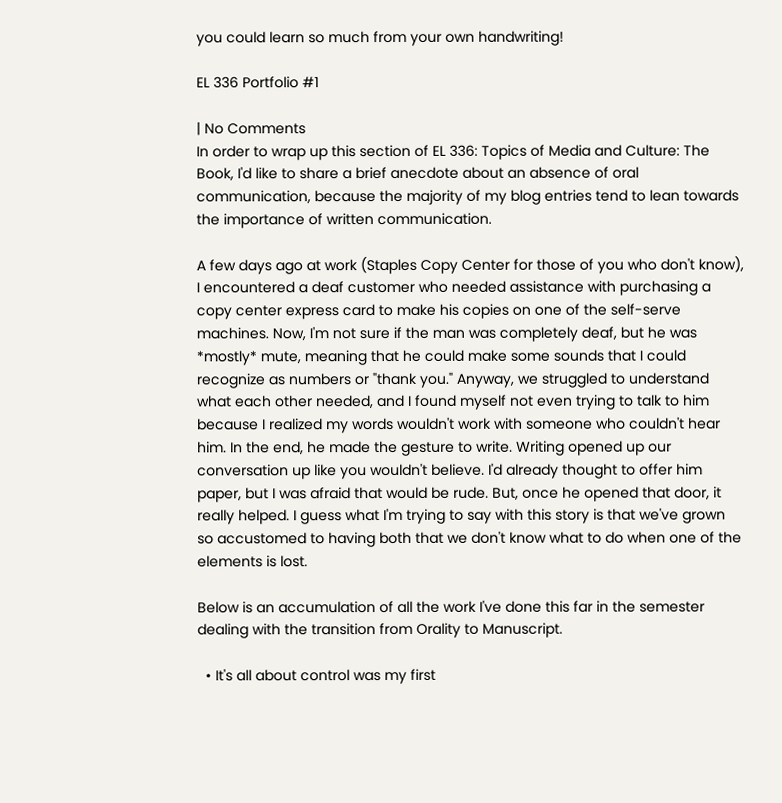you could learn so much from your own handwriting!

EL 336 Portfolio #1

| No Comments
In order to wrap up this section of EL 336: Topics of Media and Culture: The Book, I'd like to share a brief anecdote about an absence of oral communication, because the majority of my blog entries tend to lean towards the importance of written communication.

A few days ago at work (Staples Copy Center for those of you who don't know), I encountered a deaf customer who needed assistance with purchasing a copy center express card to make his copies on one of the self-serve machines. Now, I'm not sure if the man was completely deaf, but he was *mostly* mute, meaning that he could make some sounds that I could recognize as numbers or "thank you." Anyway, we struggled to understand what each other needed, and I found myself not even trying to talk to him because I realized my words wouldn't work with someone who couldn't hear him. In the end, he made the gesture to write. Writing opened up our conversation up like you wouldn't believe. I'd already thought to offer him paper, but I was afraid that would be rude. But, once he opened that door, it really helped. I guess what I'm trying to say with this story is that we've grown so accustomed to having both that we don't know what to do when one of the elements is lost.

Below is an accumulation of all the work I've done this far in the semester dealing with the transition from Orality to Manuscript.

  • It's all about control was my first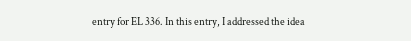entry for EL 336. In this entry, I addressed the idea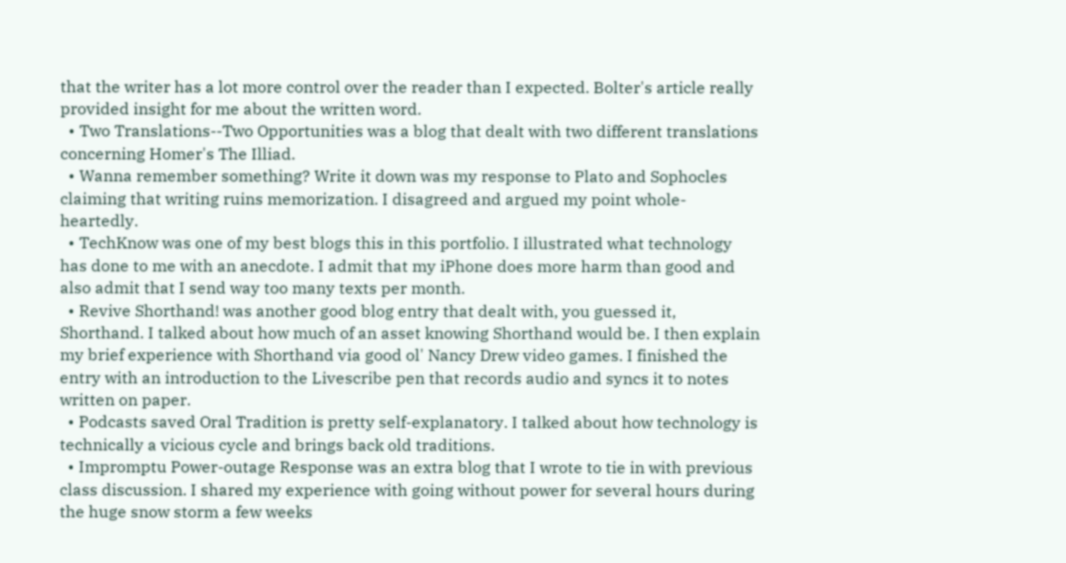that the writer has a lot more control over the reader than I expected. Bolter's article really provided insight for me about the written word.
  • Two Translations--Two Opportunities was a blog that dealt with two different translations concerning Homer's The Illiad.
  • Wanna remember something? Write it down was my response to Plato and Sophocles claiming that writing ruins memorization. I disagreed and argued my point whole-heartedly.
  • TechKnow was one of my best blogs this in this portfolio. I illustrated what technology has done to me with an anecdote. I admit that my iPhone does more harm than good and also admit that I send way too many texts per month.
  • Revive Shorthand! was another good blog entry that dealt with, you guessed it, Shorthand. I talked about how much of an asset knowing Shorthand would be. I then explain my brief experience with Shorthand via good ol' Nancy Drew video games. I finished the entry with an introduction to the Livescribe pen that records audio and syncs it to notes written on paper.
  • Podcasts saved Oral Tradition is pretty self-explanatory. I talked about how technology is technically a vicious cycle and brings back old traditions.
  • Impromptu Power-outage Response was an extra blog that I wrote to tie in with previous class discussion. I shared my experience with going without power for several hours during the huge snow storm a few weeks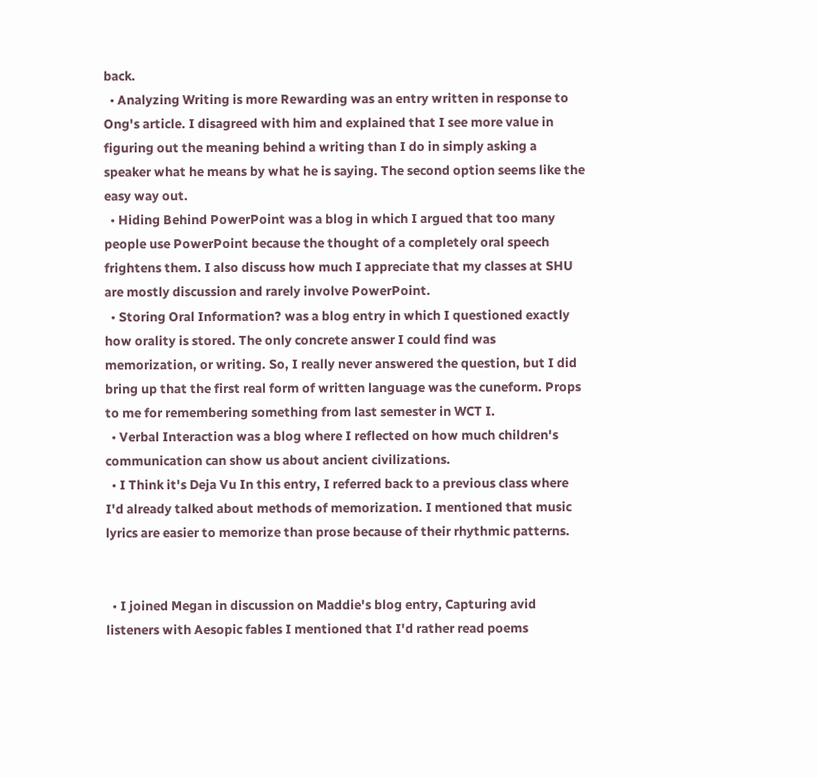back.
  • Analyzing Writing is more Rewarding was an entry written in response to Ong's article. I disagreed with him and explained that I see more value in figuring out the meaning behind a writing than I do in simply asking a speaker what he means by what he is saying. The second option seems like the easy way out.
  • Hiding Behind PowerPoint was a blog in which I argued that too many people use PowerPoint because the thought of a completely oral speech frightens them. I also discuss how much I appreciate that my classes at SHU are mostly discussion and rarely involve PowerPoint.
  • Storing Oral Information? was a blog entry in which I questioned exactly how orality is stored. The only concrete answer I could find was memorization, or writing. So, I really never answered the question, but I did bring up that the first real form of written language was the cuneform. Props to me for remembering something from last semester in WCT I.
  • Verbal Interaction was a blog where I reflected on how much children's communication can show us about ancient civilizations.
  • I Think it's Deja Vu In this entry, I referred back to a previous class where I'd already talked about methods of memorization. I mentioned that music lyrics are easier to memorize than prose because of their rhythmic patterns.


  • I joined Megan in discussion on Maddie's blog entry, Capturing avid listeners with Aesopic fables I mentioned that I'd rather read poems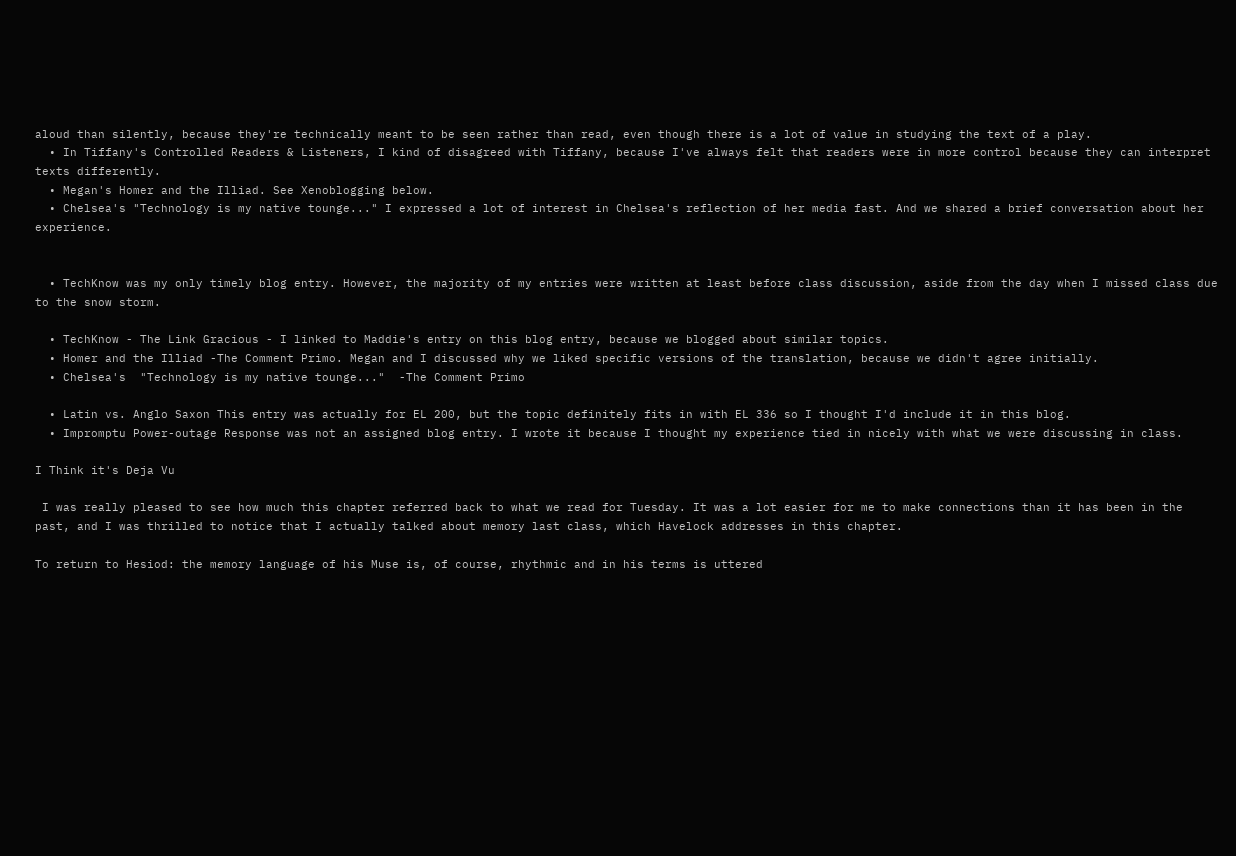aloud than silently, because they're technically meant to be seen rather than read, even though there is a lot of value in studying the text of a play.
  • In Tiffany's Controlled Readers & Listeners, I kind of disagreed with Tiffany, because I've always felt that readers were in more control because they can interpret texts differently.
  • Megan's Homer and the Illiad. See Xenoblogging below.
  • Chelsea's "Technology is my native tounge..." I expressed a lot of interest in Chelsea's reflection of her media fast. And we shared a brief conversation about her experience.


  • TechKnow was my only timely blog entry. However, the majority of my entries were written at least before class discussion, aside from the day when I missed class due to the snow storm.

  • TechKnow - The Link Gracious - I linked to Maddie's entry on this blog entry, because we blogged about similar topics.
  • Homer and the Illiad -The Comment Primo. Megan and I discussed why we liked specific versions of the translation, because we didn't agree initially.
  • Chelsea's  "Technology is my native tounge..."  -The Comment Primo

  • Latin vs. Anglo Saxon This entry was actually for EL 200, but the topic definitely fits in with EL 336 so I thought I'd include it in this blog.
  • Impromptu Power-outage Response was not an assigned blog entry. I wrote it because I thought my experience tied in nicely with what we were discussing in class.

I Think it's Deja Vu

 I was really pleased to see how much this chapter referred back to what we read for Tuesday. It was a lot easier for me to make connections than it has been in the past, and I was thrilled to notice that I actually talked about memory last class, which Havelock addresses in this chapter.

To return to Hesiod: the memory language of his Muse is, of course, rhythmic and in his terms is uttered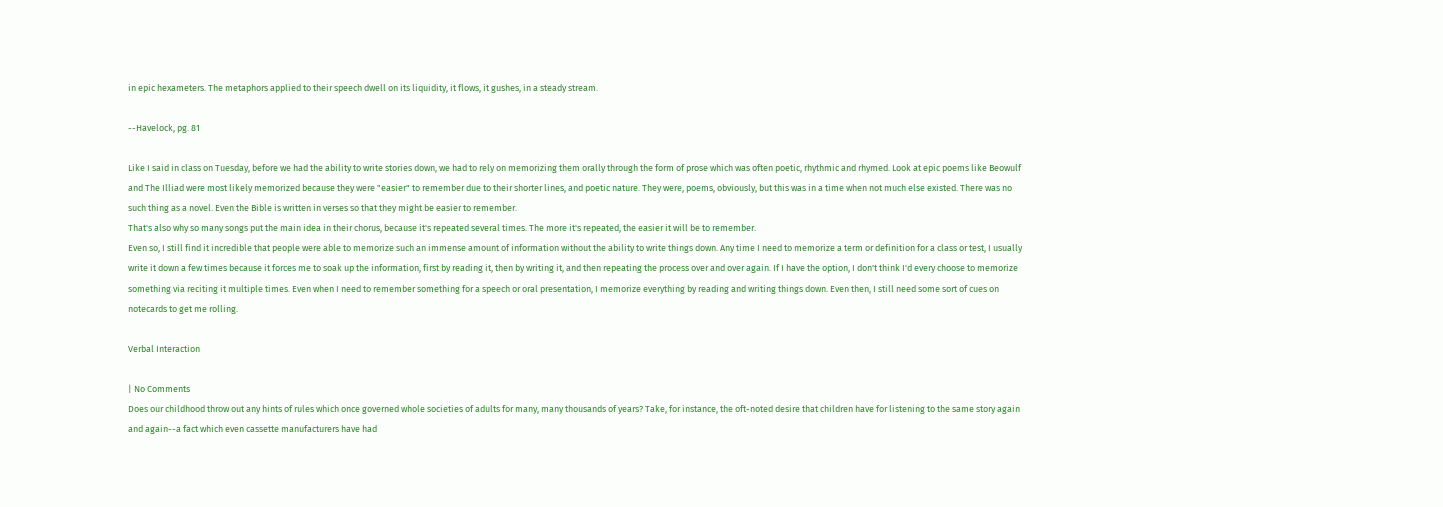in epic hexameters. The metaphors applied to their speech dwell on its liquidity, it flows, it gushes, in a steady stream.

--Havelock, pg. 81

Like I said in class on Tuesday, before we had the ability to write stories down, we had to rely on memorizing them orally through the form of prose which was often poetic, rhythmic and rhymed. Look at epic poems like Beowulf and The Illiad were most likely memorized because they were "easier" to remember due to their shorter lines, and poetic nature. They were, poems, obviously, but this was in a time when not much else existed. There was no such thing as a novel. Even the Bible is written in verses so that they might be easier to remember.
That's also why so many songs put the main idea in their chorus, because it's repeated several times. The more it's repeated, the easier it will be to remember.
Even so, I still find it incredible that people were able to memorize such an immense amount of information without the ability to write things down. Any time I need to memorize a term or definition for a class or test, I usually write it down a few times because it forces me to soak up the information, first by reading it, then by writing it, and then repeating the process over and over again. If I have the option, I don't think I'd every choose to memorize something via reciting it multiple times. Even when I need to remember something for a speech or oral presentation, I memorize everything by reading and writing things down. Even then, I still need some sort of cues on notecards to get me rolling.

Verbal Interaction

| No Comments
Does our childhood throw out any hints of rules which once governed whole societies of adults for many, many thousands of years? Take, for instance, the oft-noted desire that children have for listening to the same story again and again--a fact which even cassette manufacturers have had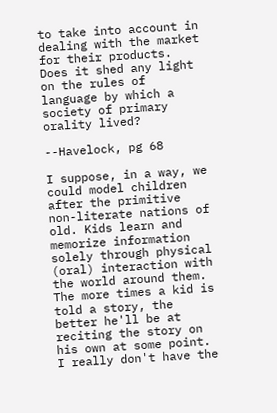to take into account in dealing with the market for their products. Does it shed any light on the rules of language by which a society of primary orality lived?

--Havelock, pg 68

I suppose, in a way, we could model children after the primitive non-literate nations of old. Kids learn and memorize information solely through physical (oral) interaction with the world around them. The more times a kid is told a story, the better he'll be at reciting the story on his own at some point. I really don't have the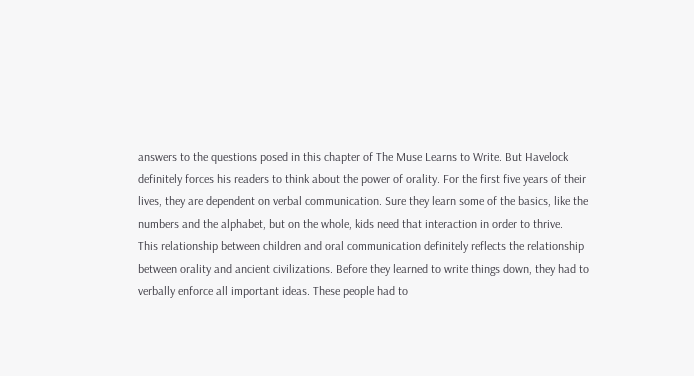answers to the questions posed in this chapter of The Muse Learns to Write. But Havelock definitely forces his readers to think about the power of orality. For the first five years of their lives, they are dependent on verbal communication. Sure they learn some of the basics, like the numbers and the alphabet, but on the whole, kids need that interaction in order to thrive.
This relationship between children and oral communication definitely reflects the relationship between orality and ancient civilizations. Before they learned to write things down, they had to verbally enforce all important ideas. These people had to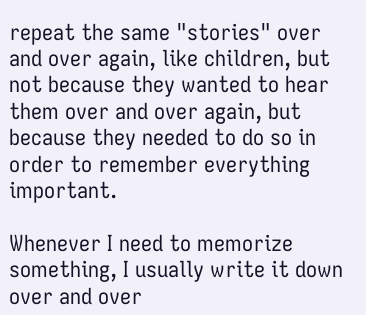repeat the same "stories" over and over again, like children, but not because they wanted to hear them over and over again, but because they needed to do so in order to remember everything important.

Whenever I need to memorize something, I usually write it down over and over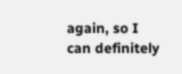again, so I can definitely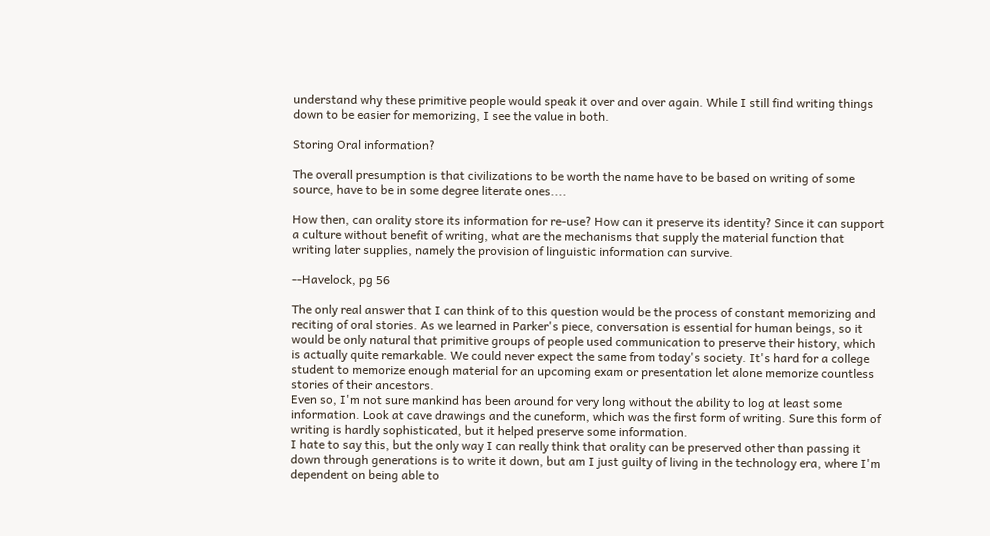understand why these primitive people would speak it over and over again. While I still find writing things down to be easier for memorizing, I see the value in both.

Storing Oral information?

The overall presumption is that civilizations to be worth the name have to be based on writing of some source, have to be in some degree literate ones....

How then, can orality store its information for re-use? How can it preserve its identity? Since it can support a culture without benefit of writing, what are the mechanisms that supply the material function that writing later supplies, namely the provision of linguistic information can survive.

--Havelock, pg 56

The only real answer that I can think of to this question would be the process of constant memorizing and reciting of oral stories. As we learned in Parker's piece, conversation is essential for human beings, so it would be only natural that primitive groups of people used communication to preserve their history, which is actually quite remarkable. We could never expect the same from today's society. It's hard for a college student to memorize enough material for an upcoming exam or presentation let alone memorize countless stories of their ancestors.
Even so, I'm not sure mankind has been around for very long without the ability to log at least some information. Look at cave drawings and the cuneform, which was the first form of writing. Sure this form of writing is hardly sophisticated, but it helped preserve some information.
I hate to say this, but the only way I can really think that orality can be preserved other than passing it down through generations is to write it down, but am I just guilty of living in the technology era, where I'm dependent on being able to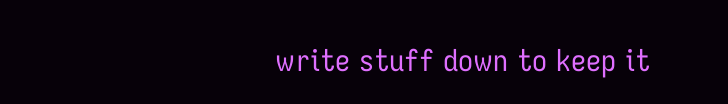write stuff down to keep it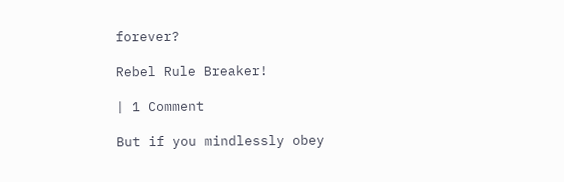forever?

Rebel Rule Breaker!

| 1 Comment

But if you mindlessly obey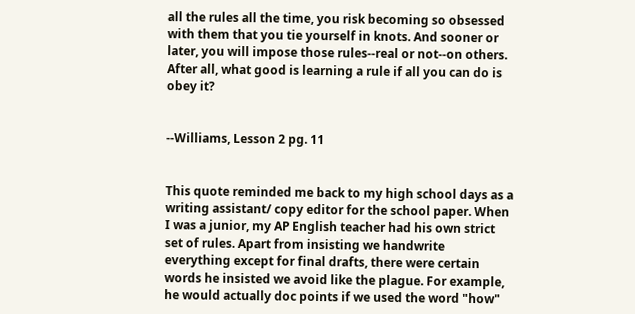all the rules all the time, you risk becoming so obsessed with them that you tie yourself in knots. And sooner or later, you will impose those rules--real or not--on others. After all, what good is learning a rule if all you can do is obey it?


--Williams, Lesson 2 pg. 11


This quote reminded me back to my high school days as a writing assistant/ copy editor for the school paper. When I was a junior, my AP English teacher had his own strict set of rules. Apart from insisting we handwrite everything except for final drafts, there were certain words he insisted we avoid like the plague. For example, he would actually doc points if we used the word "how"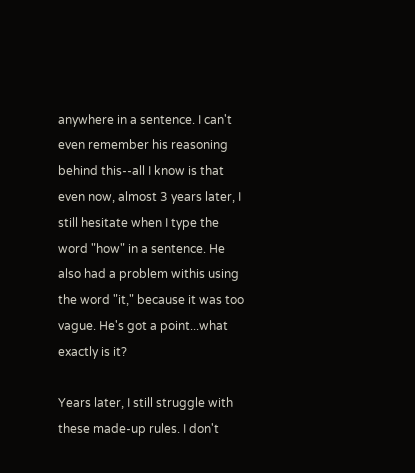anywhere in a sentence. I can't even remember his reasoning behind this--all I know is that even now, almost 3 years later, I still hesitate when I type the word "how" in a sentence. He also had a problem withis using the word "it," because it was too vague. He's got a point...what exactly is it?

Years later, I still struggle with these made-up rules. I don't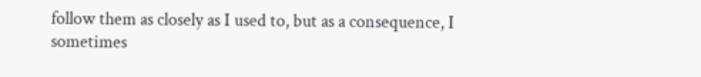follow them as closely as I used to, but as a consequence, I sometimes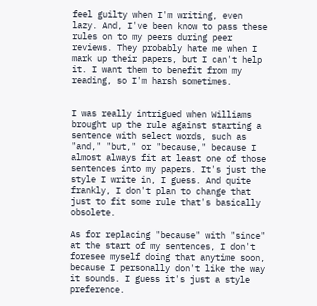feel guilty when I'm writing, even lazy. And, I've been know to pass these rules on to my peers during peer reviews. They probably hate me when I mark up their papers, but I can't help it. I want them to benefit from my reading, so I'm harsh sometimes.


I was really intrigued when Williams brought up the rule against starting a sentence with select words, such as "and," "but," or "because," because I almost always fit at least one of those sentences into my papers. It's just the style I write in, I guess. And quite frankly, I don't plan to change that just to fit some rule that's basically obsolete.

As for replacing "because" with "since" at the start of my sentences, I don't foresee myself doing that anytime soon, because I personally don't like the way it sounds. I guess it's just a style preference.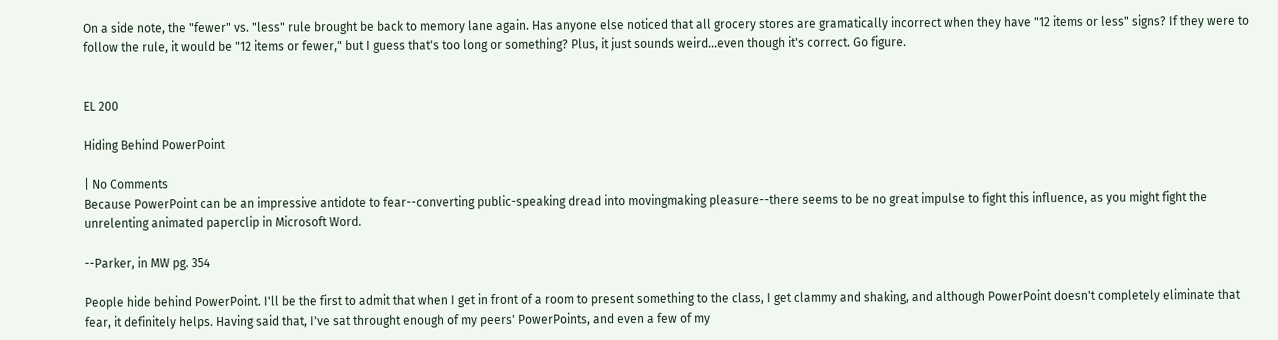On a side note, the "fewer" vs. "less" rule brought be back to memory lane again. Has anyone else noticed that all grocery stores are gramatically incorrect when they have "12 items or less" signs? If they were to follow the rule, it would be "12 items or fewer," but I guess that's too long or something? Plus, it just sounds weird...even though it's correct. Go figure.


EL 200

Hiding Behind PowerPoint

| No Comments
Because PowerPoint can be an impressive antidote to fear--converting public-speaking dread into movingmaking pleasure--there seems to be no great impulse to fight this influence, as you might fight the unrelenting animated paperclip in Microsoft Word.

--Parker, in MW pg. 354

People hide behind PowerPoint. I'll be the first to admit that when I get in front of a room to present something to the class, I get clammy and shaking, and although PowerPoint doesn't completely eliminate that fear, it definitely helps. Having said that, I've sat throught enough of my peers' PowerPoints, and even a few of my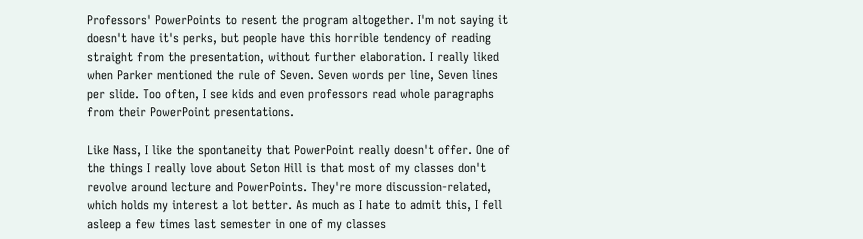Professors' PowerPoints to resent the program altogether. I'm not saying it doesn't have it's perks, but people have this horrible tendency of reading straight from the presentation, without further elaboration. I really liked when Parker mentioned the rule of Seven. Seven words per line, Seven lines per slide. Too often, I see kids and even professors read whole paragraphs from their PowerPoint presentations.

Like Nass, I like the spontaneity that PowerPoint really doesn't offer. One of the things I really love about Seton Hill is that most of my classes don't revolve around lecture and PowerPoints. They're more discussion-related, which holds my interest a lot better. As much as I hate to admit this, I fell asleep a few times last semester in one of my classes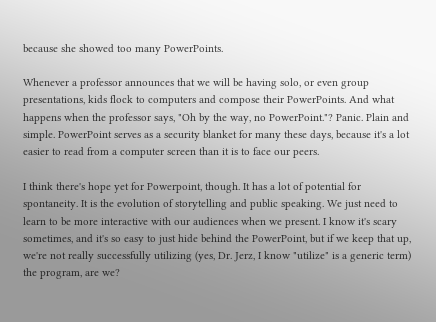because she showed too many PowerPoints.

Whenever a professor announces that we will be having solo, or even group presentations, kids flock to computers and compose their PowerPoints. And what happens when the professor says, "Oh by the way, no PowerPoint."? Panic. Plain and simple. PowerPoint serves as a security blanket for many these days, because it's a lot easier to read from a computer screen than it is to face our peers.

I think there's hope yet for Powerpoint, though. It has a lot of potential for spontaneity. It is the evolution of storytelling and public speaking. We just need to learn to be more interactive with our audiences when we present. I know it's scary sometimes, and it's so easy to just hide behind the PowerPoint, but if we keep that up, we're not really successfully utilizing (yes, Dr. Jerz, I know "utilize" is a generic term) the program, are we?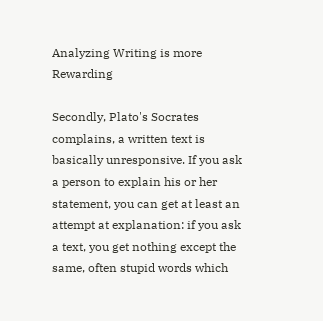Analyzing Writing is more Rewarding

Secondly, Plato's Socrates complains, a written text is basically unresponsive. If you ask a person to explain his or her statement, you can get at least an attempt at explanation: if you ask a text, you get nothing except the same, often stupid words which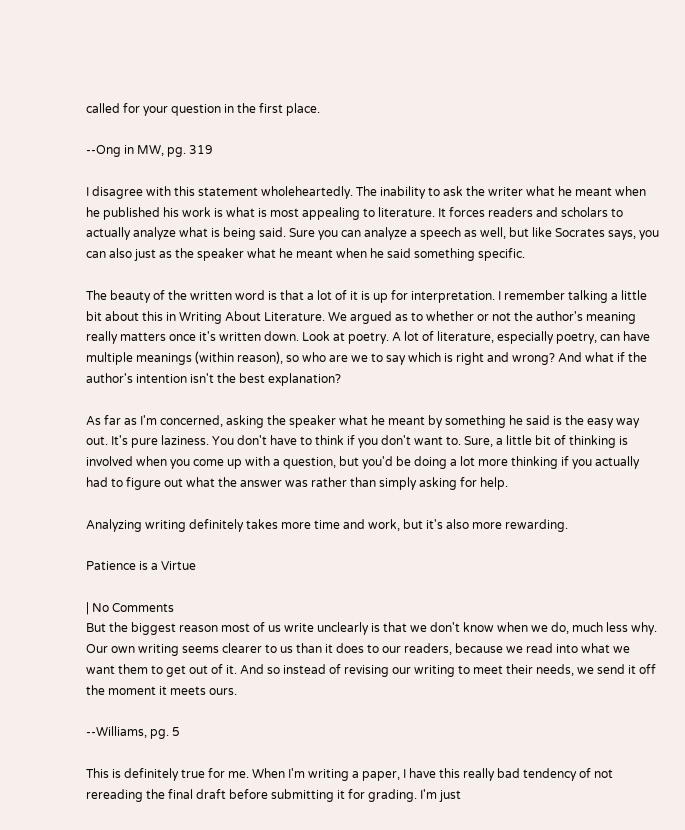called for your question in the first place.

--Ong in MW, pg. 319

I disagree with this statement wholeheartedly. The inability to ask the writer what he meant when he published his work is what is most appealing to literature. It forces readers and scholars to actually analyze what is being said. Sure you can analyze a speech as well, but like Socrates says, you can also just as the speaker what he meant when he said something specific.

The beauty of the written word is that a lot of it is up for interpretation. I remember talking a little bit about this in Writing About Literature. We argued as to whether or not the author's meaning really matters once it's written down. Look at poetry. A lot of literature, especially poetry, can have multiple meanings (within reason), so who are we to say which is right and wrong? And what if the author's intention isn't the best explanation?

As far as I'm concerned, asking the speaker what he meant by something he said is the easy way out. It's pure laziness. You don't have to think if you don't want to. Sure, a little bit of thinking is involved when you come up with a question, but you'd be doing a lot more thinking if you actually had to figure out what the answer was rather than simply asking for help.

Analyzing writing definitely takes more time and work, but it's also more rewarding.

Patience is a Virtue

| No Comments
But the biggest reason most of us write unclearly is that we don't know when we do, much less why. Our own writing seems clearer to us than it does to our readers, because we read into what we want them to get out of it. And so instead of revising our writing to meet their needs, we send it off the moment it meets ours.

--Williams, pg. 5

This is definitely true for me. When I'm writing a paper, I have this really bad tendency of not rereading the final draft before submitting it for grading. I'm just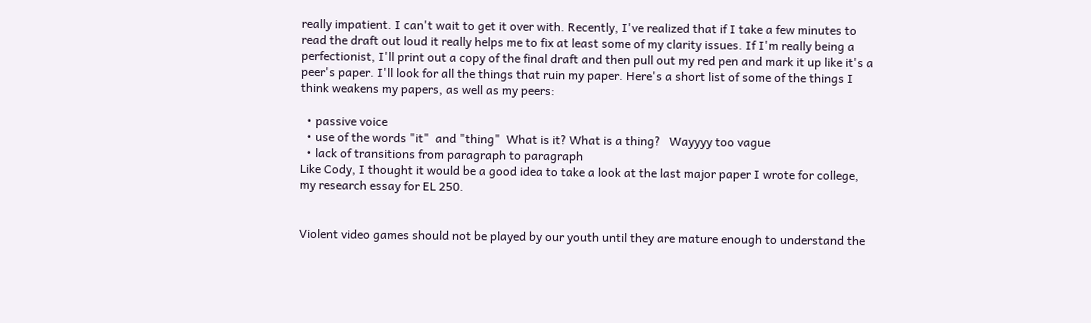really impatient. I can't wait to get it over with. Recently, I've realized that if I take a few minutes to read the draft out loud it really helps me to fix at least some of my clarity issues. If I'm really being a perfectionist, I'll print out a copy of the final draft and then pull out my red pen and mark it up like it's a peer's paper. I'll look for all the things that ruin my paper. Here's a short list of some of the things I think weakens my papers, as well as my peers:

  • passive voice
  • use of the words "it"  and "thing"  What is it? What is a thing?   Wayyyy too vague
  • lack of transitions from paragraph to paragraph
Like Cody, I thought it would be a good idea to take a look at the last major paper I wrote for college, my research essay for EL 250.


Violent video games should not be played by our youth until they are mature enough to understand the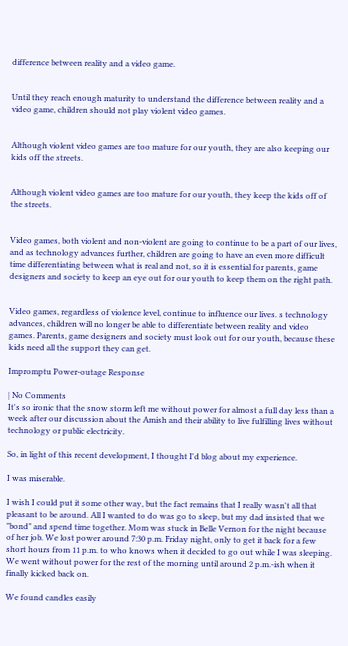difference between reality and a video game.


Until they reach enough maturity to understand the difference between reality and a video game, children should not play violent video games.


Although violent video games are too mature for our youth, they are also keeping our kids off the streets.


Although violent video games are too mature for our youth, they keep the kids off of the streets.


Video games, both violent and non-violent are going to continue to be a part of our lives, and as technology advances further, children are going to have an even more difficult time differentiating between what is real and not, so it is essential for parents, game designers and society to keep an eye out for our youth to keep them on the right path.


Video games, regardless of violence level, continue to influence our lives. s technology advances, children will no longer be able to differentiate between reality and video games. Parents, game designers and society must look out for our youth, because these kids need all the support they can get.

Impromptu Power-outage Response

| No Comments
It's so ironic that the snow storm left me without power for almost a full day less than a week after our discussion about the Amish and their ability to live fulfilling lives without technology or public electricity.

So, in light of this recent development, I thought I'd blog about my experience.

I was miserable.

I wish I could put it some other way, but the fact remains that I really wasn't all that pleasant to be around. All I wanted to do was go to sleep, but my dad insisted that we "bond" and spend time together. Mom was stuck in Belle Vernon for the night because of her job. We lost power around 7:30 p.m. Friday night, only to get it back for a few short hours from 11 p.m. to who knows when it decided to go out while I was sleeping. We went without power for the rest of the morning until around 2 p.m.-ish when it finally kicked back on.

We found candles easily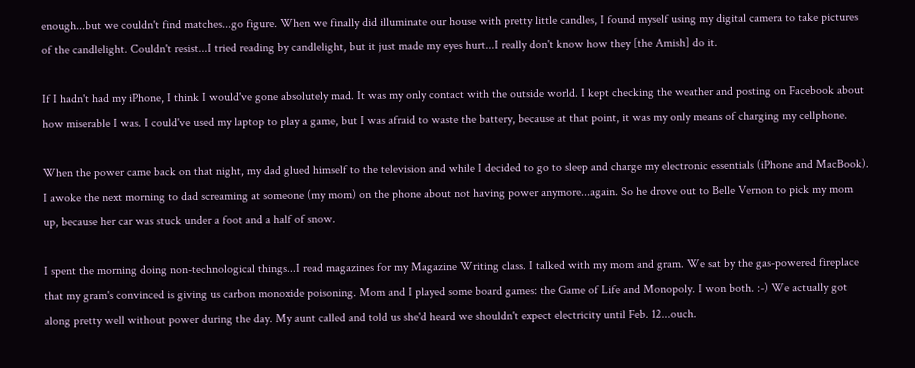enough...but we couldn't find matches...go figure. When we finally did illuminate our house with pretty little candles, I found myself using my digital camera to take pictures of the candlelight. Couldn't resist...I tried reading by candlelight, but it just made my eyes hurt...I really don't know how they [the Amish] do it.

If I hadn't had my iPhone, I think I would've gone absolutely mad. It was my only contact with the outside world. I kept checking the weather and posting on Facebook about how miserable I was. I could've used my laptop to play a game, but I was afraid to waste the battery, because at that point, it was my only means of charging my cellphone.

When the power came back on that night, my dad glued himself to the television and while I decided to go to sleep and charge my electronic essentials (iPhone and MacBook). I awoke the next morning to dad screaming at someone (my mom) on the phone about not having power anymore...again. So he drove out to Belle Vernon to pick my mom up, because her car was stuck under a foot and a half of snow.

I spent the morning doing non-technological things...I read magazines for my Magazine Writing class. I talked with my mom and gram. We sat by the gas-powered fireplace that my gram's convinced is giving us carbon monoxide poisoning. Mom and I played some board games: the Game of Life and Monopoly. I won both. :-) We actually got along pretty well without power during the day. My aunt called and told us she'd heard we shouldn't expect electricity until Feb. 12...ouch.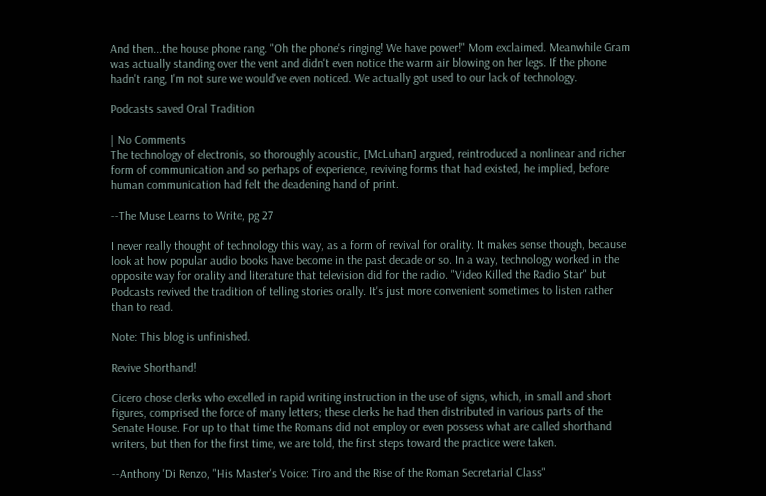And then...the house phone rang. "Oh the phone's ringing! We have power!" Mom exclaimed. Meanwhile Gram was actually standing over the vent and didn't even notice the warm air blowing on her legs. If the phone hadn't rang, I'm not sure we would've even noticed. We actually got used to our lack of technology.

Podcasts saved Oral Tradition

| No Comments
The technology of electronis, so thoroughly acoustic, [McLuhan] argued, reintroduced a nonlinear and richer form of communication and so perhaps of experience, reviving forms that had existed, he implied, before human communication had felt the deadening hand of print.

--The Muse Learns to Write, pg 27

I never really thought of technology this way, as a form of revival for orality. It makes sense though, because look at how popular audio books have become in the past decade or so. In a way, technology worked in the opposite way for orality and literature that television did for the radio. "Video Killed the Radio Star" but Podcasts revived the tradition of telling stories orally. It's just more convenient sometimes to listen rather than to read.

Note: This blog is unfinished.

Revive Shorthand!

Cicero chose clerks who excelled in rapid writing instruction in the use of signs, which, in small and short figures, comprised the force of many letters; these clerks he had then distributed in various parts of the Senate House. For up to that time the Romans did not employ or even possess what are called shorthand writers, but then for the first time, we are told, the first steps toward the practice were taken.

--Anthony 'Di Renzo, "His Master's Voice: Tiro and the Rise of the Roman Secretarial Class"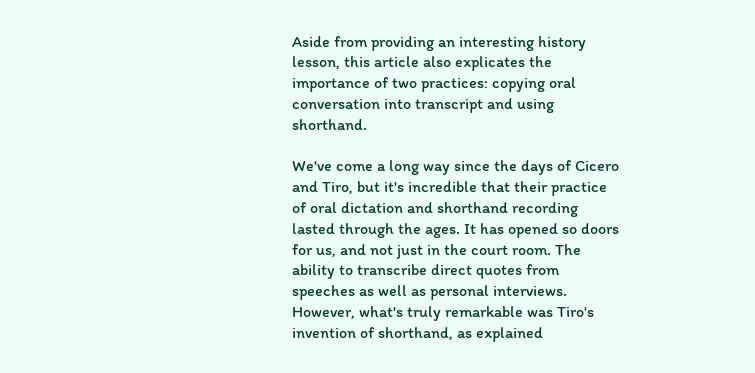Aside from providing an interesting history lesson, this article also explicates the importance of two practices: copying oral conversation into transcript and using shorthand.

We've come a long way since the days of Cicero and Tiro, but it's incredible that their practice of oral dictation and shorthand recording lasted through the ages. It has opened so doors for us, and not just in the court room. The ability to transcribe direct quotes from speeches as well as personal interviews. However, what's truly remarkable was Tiro's invention of shorthand, as explained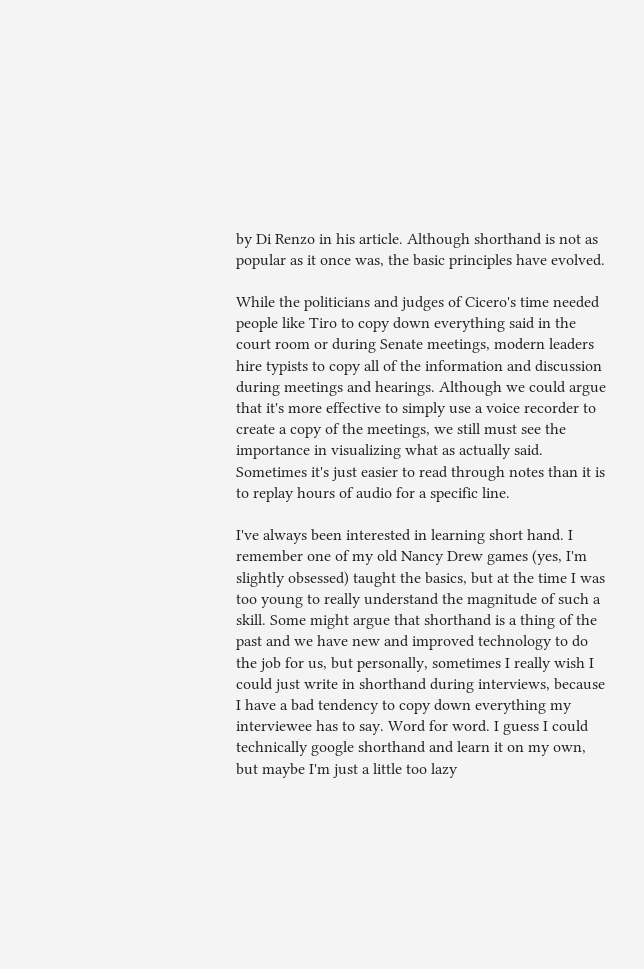by Di Renzo in his article. Although shorthand is not as popular as it once was, the basic principles have evolved.

While the politicians and judges of Cicero's time needed people like Tiro to copy down everything said in the court room or during Senate meetings, modern leaders hire typists to copy all of the information and discussion during meetings and hearings. Although we could argue that it's more effective to simply use a voice recorder to create a copy of the meetings, we still must see the importance in visualizing what as actually said. Sometimes it's just easier to read through notes than it is to replay hours of audio for a specific line.

I've always been interested in learning short hand. I remember one of my old Nancy Drew games (yes, I'm slightly obsessed) taught the basics, but at the time I was too young to really understand the magnitude of such a skill. Some might argue that shorthand is a thing of the past and we have new and improved technology to do the job for us, but personally, sometimes I really wish I could just write in shorthand during interviews, because I have a bad tendency to copy down everything my interviewee has to say. Word for word. I guess I could technically google shorthand and learn it on my own, but maybe I'm just a little too lazy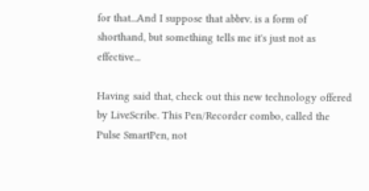for that...And I suppose that abbrv. is a form of shorthand, but something tells me it's just not as effective...

Having said that, check out this new technology offered by LiveScribe. This Pen/Recorder combo, called the Pulse SmartPen, not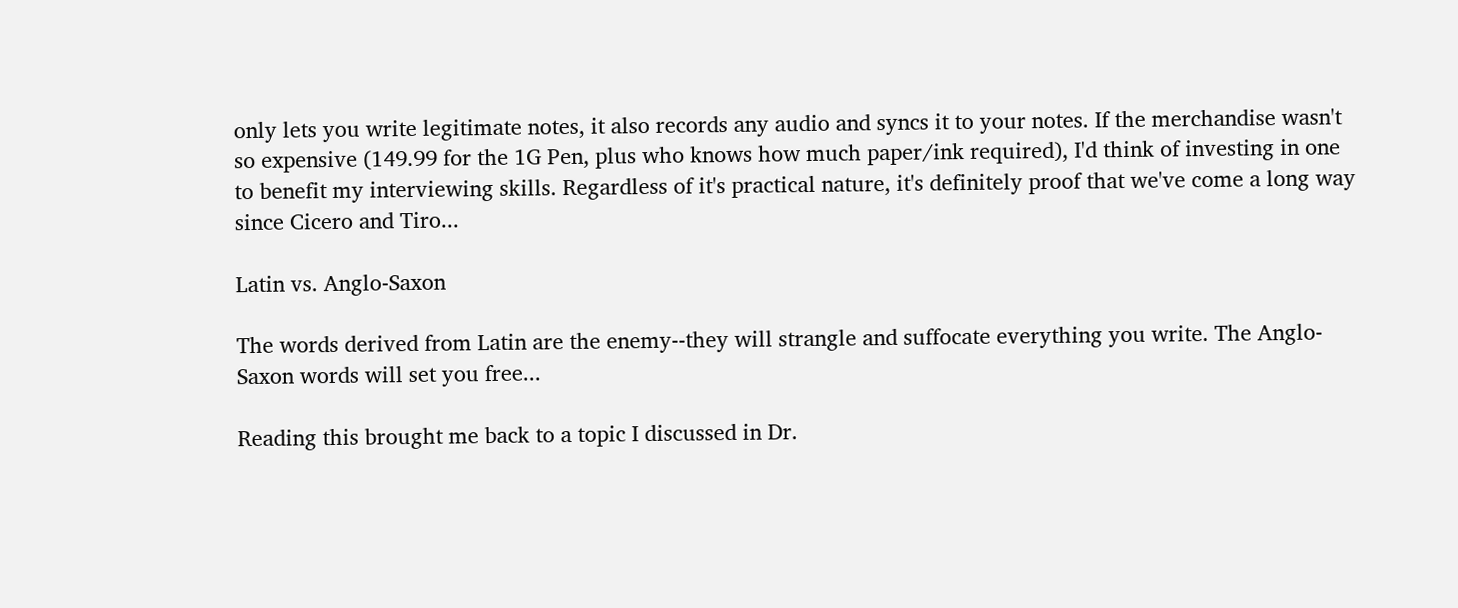only lets you write legitimate notes, it also records any audio and syncs it to your notes. If the merchandise wasn't so expensive (149.99 for the 1G Pen, plus who knows how much paper/ink required), I'd think of investing in one to benefit my interviewing skills. Regardless of it's practical nature, it's definitely proof that we've come a long way since Cicero and Tiro...

Latin vs. Anglo-Saxon

The words derived from Latin are the enemy--they will strangle and suffocate everything you write. The Anglo-Saxon words will set you free...

Reading this brought me back to a topic I discussed in Dr.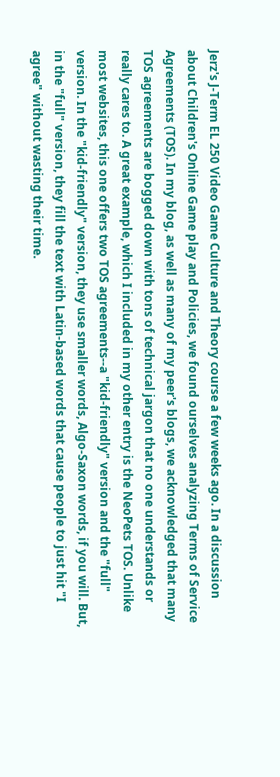Jerz's J-Term EL 250 Video Game Culture and Theory course a few weeks ago. In a discussion about Children's Online Game play and Policies, we found ourselves analyzing Terms of Service Agreements (TOS). In my blog, as well as many of my peer's blogs, we acknowledged that many TOS agreements are bogged down with tons of technical jargon that no one understands or really cares to. A great example, which I included in my other entry is the NeoPets TOS. Unlike most websites, this one offers two TOS agreements--a "kid-friendly" version and the "full" version. In the "kid-friendly" version, they use smaller words, Algo-Saxon words, if you will. But, in the "full" version, they fill the text with Latin-based words that cause people to just hit "I agree" without wasting their time.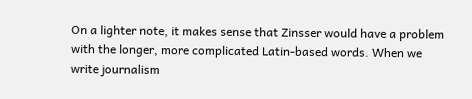On a lighter note, it makes sense that Zinsser would have a problem with the longer, more complicated Latin-based words. When we write journalism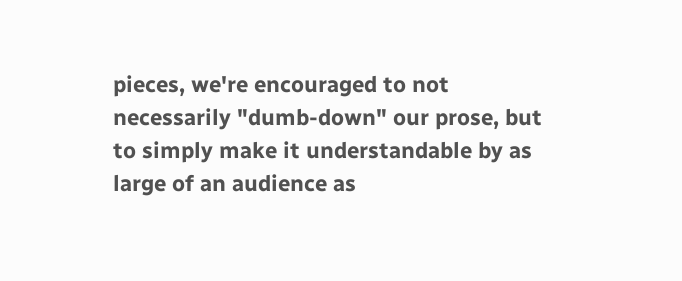pieces, we're encouraged to not necessarily "dumb-down" our prose, but to simply make it understandable by as large of an audience as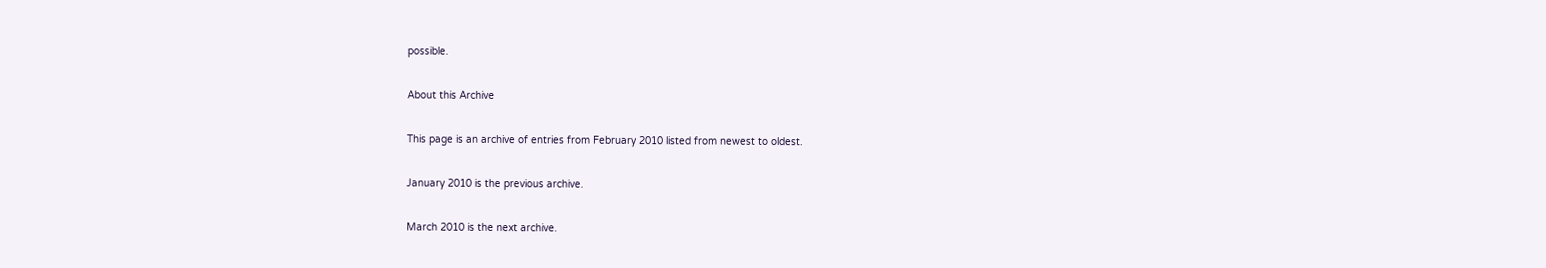possible.

About this Archive

This page is an archive of entries from February 2010 listed from newest to oldest.

January 2010 is the previous archive.

March 2010 is the next archive.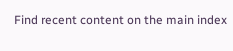Find recent content on the main index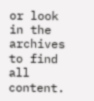or look in the archives to find all content.